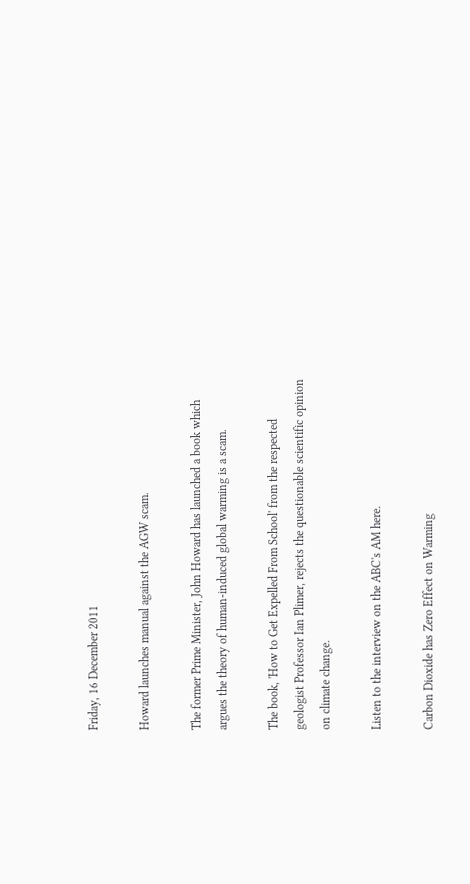Friday, 16 December 2011

Howard launches manual against the AGW scam.

The former Prime Minister, John Howard has launched a book which argues the theory of human-induced global warming is a scam.

The book, 'How to Get Expelled From School' from the respected geologist Professor Ian Plimer, rejects the questionable scientific opinion on climate change.

Listen to the interview on the ABC's AM here.

Carbon Dioxide has Zero Effect on Warming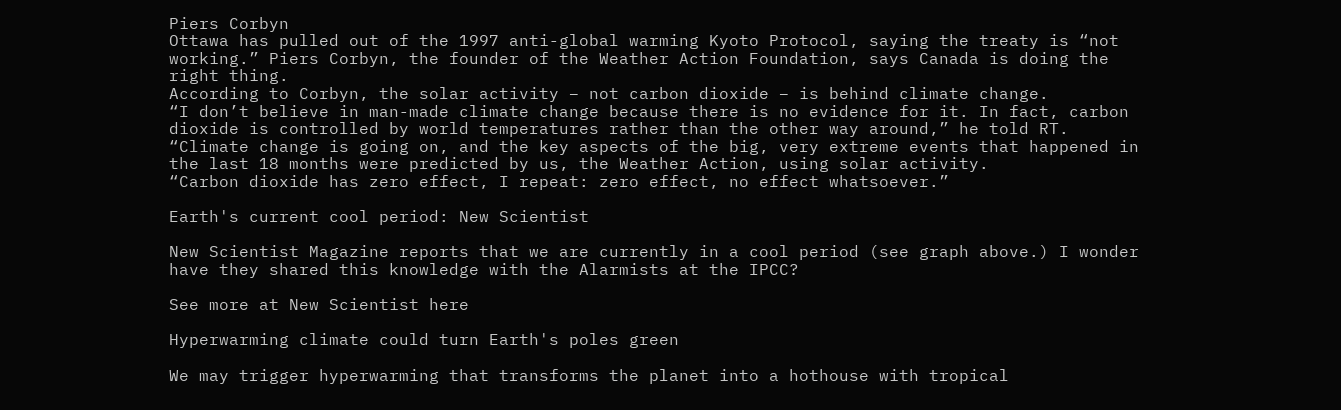Piers Corbyn
Ottawa has pulled out of the 1997 anti-global warming Kyoto Protocol, saying the treaty is “not working.” Piers Corbyn, the founder of the Weather Action Foundation, says Canada is doing the right thing.
According to Corbyn, the solar activity – not carbon dioxide – is behind climate change.
“I don’t believe in man-made climate change because there is no evidence for it. In fact, carbon dioxide is controlled by world temperatures rather than the other way around,” he told RT. “Climate change is going on, and the key aspects of the big, very extreme events that happened in the last 18 months were predicted by us, the Weather Action, using solar activity.
“Carbon dioxide has zero effect, I repeat: zero effect, no effect whatsoever.”

Earth's current cool period: New Scientist

New Scientist Magazine reports that we are currently in a cool period (see graph above.) I wonder have they shared this knowledge with the Alarmists at the IPCC?

See more at New Scientist here

Hyperwarming climate could turn Earth's poles green

We may trigger hyperwarming that transforms the planet into a hothouse with tropical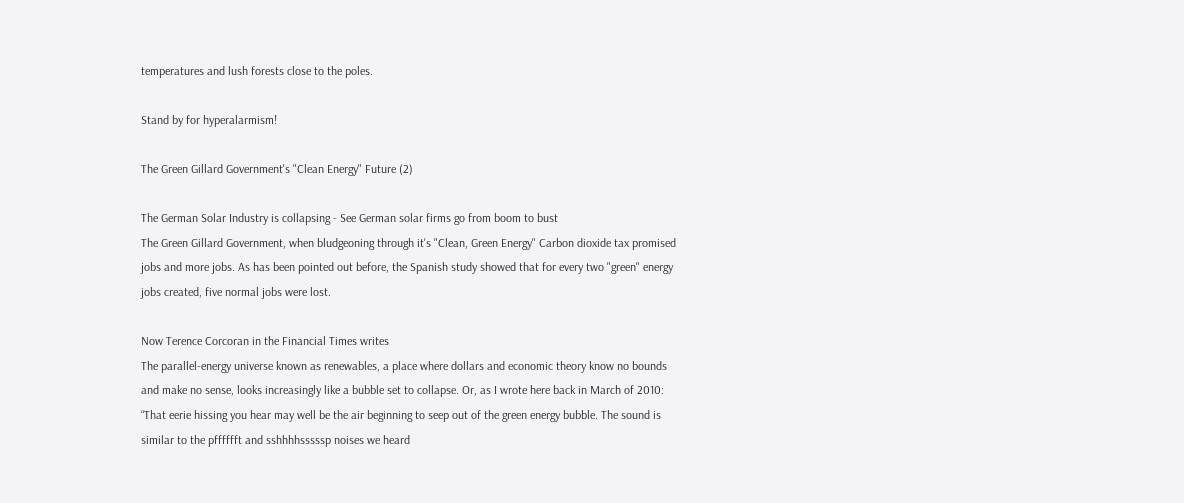temperatures and lush forests close to the poles.

Stand by for hyperalarmism!

The Green Gillard Government's "Clean Energy" Future (2)

The German Solar Industry is collapsing - See German solar firms go from boom to bust
The Green Gillard Government, when bludgeoning through it's "Clean, Green Energy" Carbon dioxide tax promised jobs and more jobs. As has been pointed out before, the Spanish study showed that for every two "green" energy jobs created, five normal jobs were lost.

Now Terence Corcoran in the Financial Times writes
The parallel-energy universe known as renewables, a place where dollars and economic theory know no bounds and make no sense, looks increasingly like a bubble set to collapse. Or, as I wrote here back in March of 2010: “That eerie hissing you hear may well be the air beginning to seep out of the green energy bubble. The sound is similar to the pfffffft and sshhhhsssssp noises we heard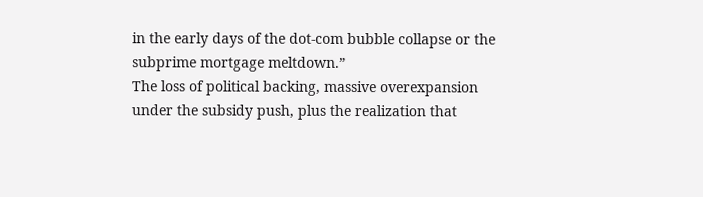in the early days of the dot-com bubble collapse or the subprime mortgage meltdown.”
The loss of political backing, massive overexpansion under the subsidy push, plus the realization that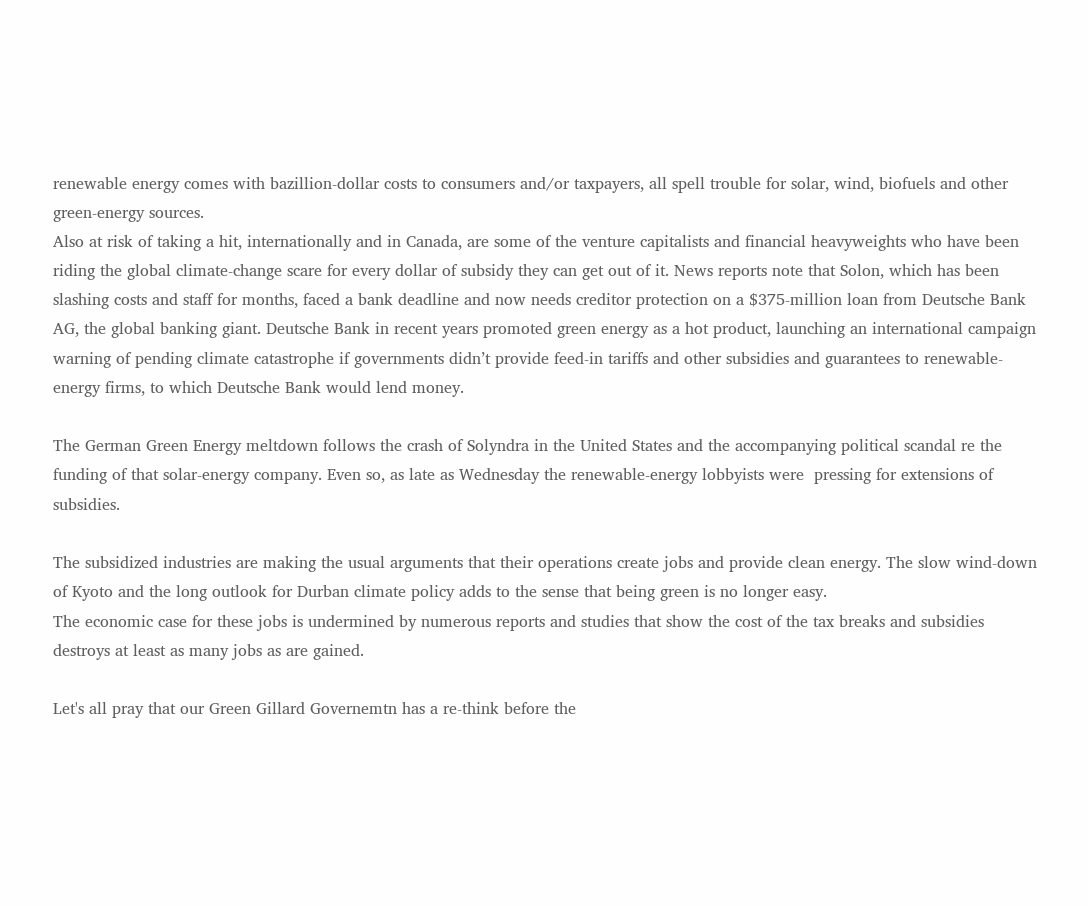renewable energy comes with bazillion-dollar costs to consumers and/or taxpayers, all spell trouble for solar, wind, biofuels and other green-energy sources.
Also at risk of taking a hit, internationally and in Canada, are some of the venture capitalists and financial heavyweights who have been riding the global climate-change scare for every dollar of subsidy they can get out of it. News reports note that Solon, which has been slashing costs and staff for months, faced a bank deadline and now needs creditor protection on a $375-million loan from Deutsche Bank AG, the global banking giant. Deutsche Bank in recent years promoted green energy as a hot product, launching an international campaign warning of pending climate catastrophe if governments didn’t provide feed-in tariffs and other subsidies and guarantees to renewable-energy firms, to which Deutsche Bank would lend money.

The German Green Energy meltdown follows the crash of Solyndra in the United States and the accompanying political scandal re the funding of that solar-energy company. Even so, as late as Wednesday the renewable-energy lobbyists were  pressing for extensions of subsidies.

The subsidized industries are making the usual arguments that their operations create jobs and provide clean energy. The slow wind-down of Kyoto and the long outlook for Durban climate policy adds to the sense that being green is no longer easy.
The economic case for these jobs is undermined by numerous reports and studies that show the cost of the tax breaks and subsidies destroys at least as many jobs as are gained.

Let's all pray that our Green Gillard Governemtn has a re-think before the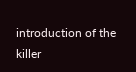introduction of the killer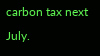carbon tax next July.